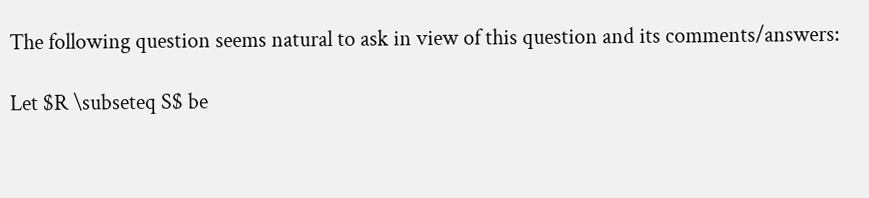The following question seems natural to ask in view of this question and its comments/answers:

Let $R \subseteq S$ be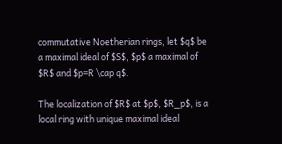commutative Noetherian rings, let $q$ be a maximal ideal of $S$, $p$ a maximal of $R$ and $p=R \cap q$.

The localization of $R$ at $p$, $R_p$, is a local ring with unique maximal ideal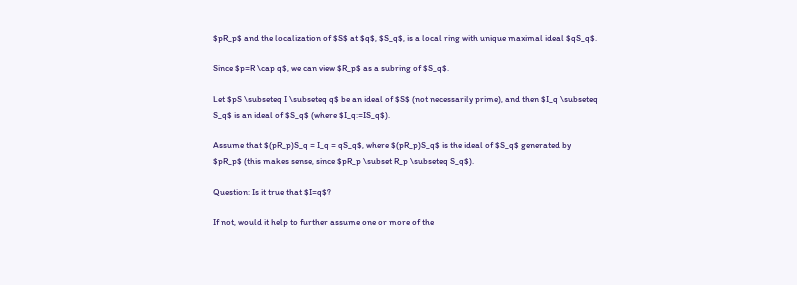$pR_p$ and the localization of $S$ at $q$, $S_q$, is a local ring with unique maximal ideal $qS_q$.

Since $p=R \cap q$, we can view $R_p$ as a subring of $S_q$.

Let $pS \subseteq I \subseteq q$ be an ideal of $S$ (not necessarily prime), and then $I_q \subseteq S_q$ is an ideal of $S_q$ (where $I_q:=IS_q$).

Assume that $(pR_p)S_q = I_q = qS_q$, where $(pR_p)S_q$ is the ideal of $S_q$ generated by $pR_p$ (this makes sense, since $pR_p \subset R_p \subseteq S_q$).

Question: Is it true that $I=q$?

If not, would it help to further assume one or more of the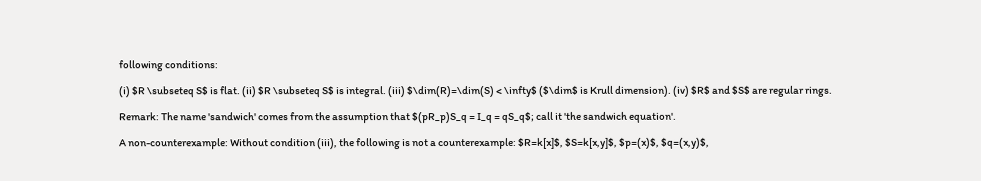following conditions:

(i) $R \subseteq S$ is flat. (ii) $R \subseteq S$ is integral. (iii) $\dim(R)=\dim(S) < \infty$ ($\dim$ is Krull dimension). (iv) $R$ and $S$ are regular rings.

Remark: The name 'sandwich' comes from the assumption that $(pR_p)S_q = I_q = qS_q$; call it 'the sandwich equation'.

A non-counterexample: Without condition (iii), the following is not a counterexample: $R=k[x]$, $S=k[x,y]$, $p=(x)$, $q=(x,y)$,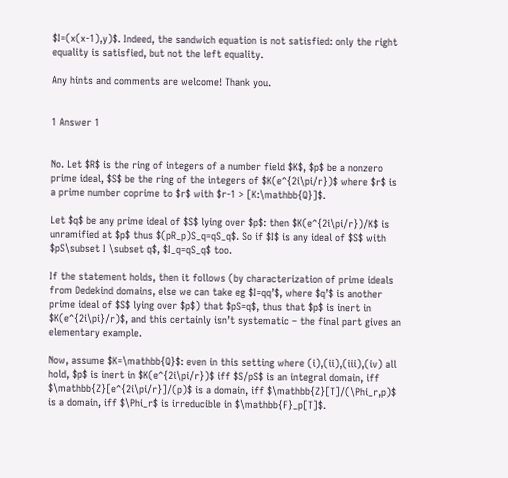$I=(x(x-1),y)$. Indeed, the sandwich equation is not satisfied: only the right equality is satisfied, but not the left equality.

Any hints and comments are welcome! Thank you.


1 Answer 1


No. Let $R$ is the ring of integers of a number field $K$, $p$ be a nonzero prime ideal, $S$ be the ring of the integers of $K(e^{2i\pi/r})$ where $r$ is a prime number coprime to $r$ with $r-1 > [K:\mathbb{Q}]$.

Let $q$ be any prime ideal of $S$ lying over $p$: then $K(e^{2i\pi/r})/K$ is unramified at $p$ thus $(pR_p)S_q=qS_q$. So if $I$ is any ideal of $S$ with $pS\subset I \subset q$, $I_q=qS_q$ too.

If the statement holds, then it follows (by characterization of prime ideals from Dedekind domains, else we can take eg $I=qq’$, where $q’$ is another prime ideal of $S$ lying over $p$) that $pS=q$, thus that $p$ is inert in $K(e^{2i\pi}/r)$, and this certainly isn’t systematic – the final part gives an elementary example.

Now, assume $K=\mathbb{Q}$: even in this setting where (i),(ii),(iii),(iv) all hold, $p$ is inert in $K(e^{2i\pi/r})$ iff $S/pS$ is an integral domain, iff $\mathbb{Z}[e^{2i\pi/r}]/(p)$ is a domain, iff $\mathbb{Z}[T]/(\Phi_r,p)$ is a domain, iff $\Phi_r$ is irreducible in $\mathbb{F}_p[T]$.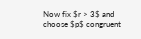Now fix $r > 3$ and choose $p$ congruent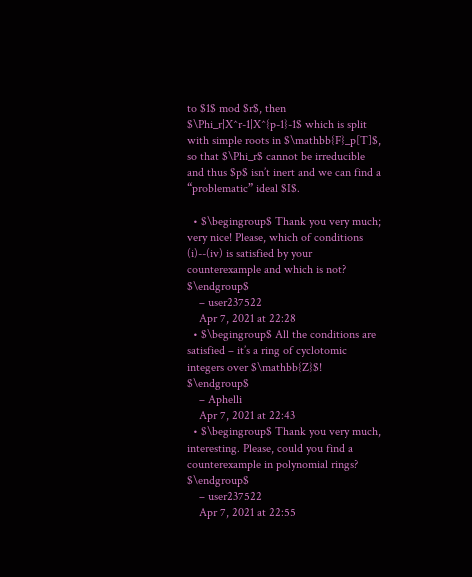to $1$ mod $r$, then $\Phi_r|X^r-1|X^{p-1}-1$ which is split with simple roots in $\mathbb{F}_p[T]$, so that $\Phi_r$ cannot be irreducible and thus $p$ isn’t inert and we can find a “problematic” ideal $I$.

  • $\begingroup$ Thank you very much; very nice! Please, which of conditions (i)--(iv) is satisfied by your counterexample and which is not? $\endgroup$
    – user237522
    Apr 7, 2021 at 22:28
  • $\begingroup$ All the conditions are satisfied – it’s a ring of cyclotomic integers over $\mathbb{Z}$! $\endgroup$
    – Aphelli
    Apr 7, 2021 at 22:43
  • $\begingroup$ Thank you very much, interesting. Please, could you find a counterexample in polynomial rings? $\endgroup$
    – user237522
    Apr 7, 2021 at 22:55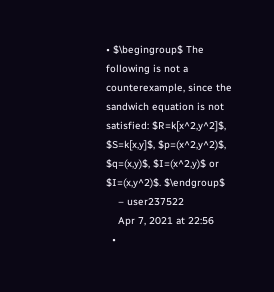• $\begingroup$ The following is not a counterexample, since the sandwich equation is not satisfied: $R=k[x^2,y^2]$, $S=k[x,y]$, $p=(x^2,y^2)$, $q=(x,y)$, $I=(x^2,y)$ or $I=(x,y^2)$. $\endgroup$
    – user237522
    Apr 7, 2021 at 22:56
  •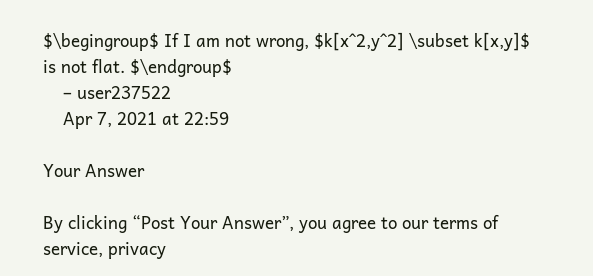$\begingroup$ If I am not wrong, $k[x^2,y^2] \subset k[x,y]$ is not flat. $\endgroup$
    – user237522
    Apr 7, 2021 at 22:59

Your Answer

By clicking “Post Your Answer”, you agree to our terms of service, privacy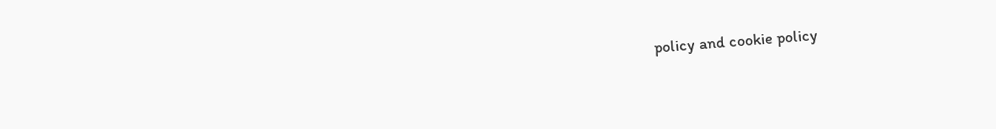policy and cookie policy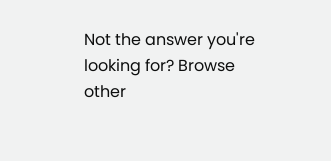Not the answer you're looking for? Browse other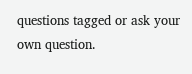questions tagged or ask your own question.